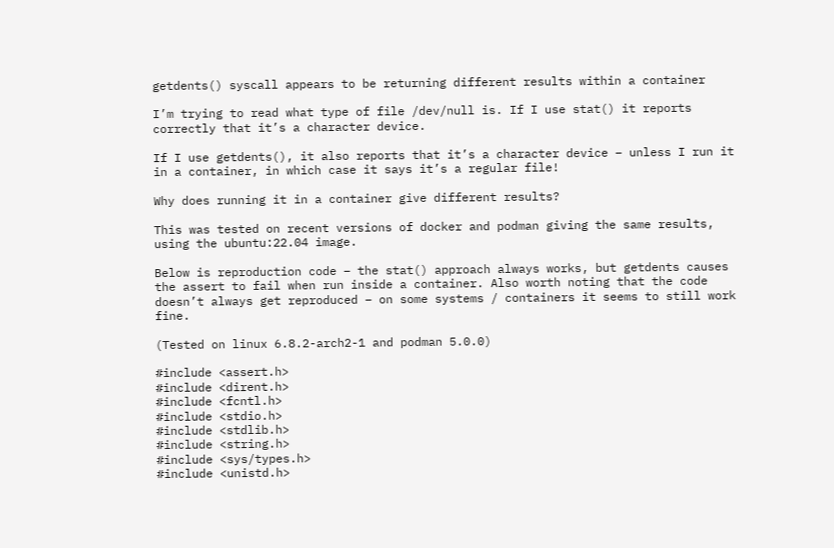getdents() syscall appears to be returning different results within a container

I’m trying to read what type of file /dev/null is. If I use stat() it reports correctly that it’s a character device.

If I use getdents(), it also reports that it’s a character device – unless I run it in a container, in which case it says it’s a regular file!

Why does running it in a container give different results?

This was tested on recent versions of docker and podman giving the same results, using the ubuntu:22.04 image.

Below is reproduction code – the stat() approach always works, but getdents causes the assert to fail when run inside a container. Also worth noting that the code doesn’t always get reproduced – on some systems / containers it seems to still work fine.

(Tested on linux 6.8.2-arch2-1 and podman 5.0.0)

#include <assert.h>
#include <dirent.h>
#include <fcntl.h>
#include <stdio.h>
#include <stdlib.h>
#include <string.h>
#include <sys/types.h>
#include <unistd.h>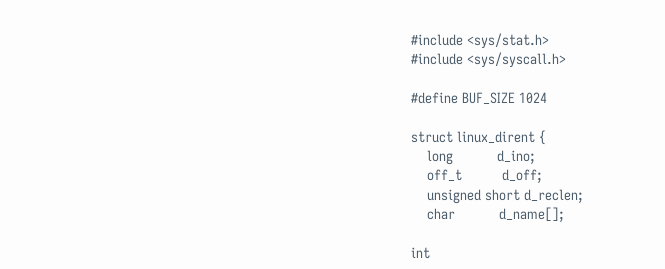#include <sys/stat.h>
#include <sys/syscall.h>

#define BUF_SIZE 1024

struct linux_dirent {
    long           d_ino;
    off_t          d_off;
    unsigned short d_reclen;
    char           d_name[];

int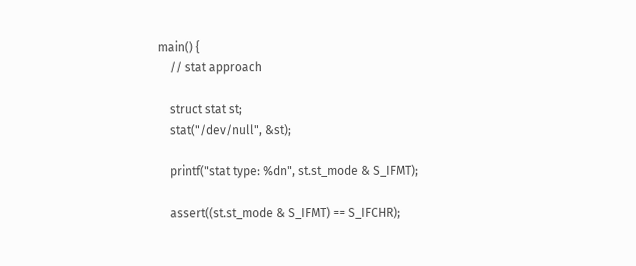main() {
    // stat approach

    struct stat st;
    stat("/dev/null", &st);

    printf("stat type: %dn", st.st_mode & S_IFMT);

    assert((st.st_mode & S_IFMT) == S_IFCHR);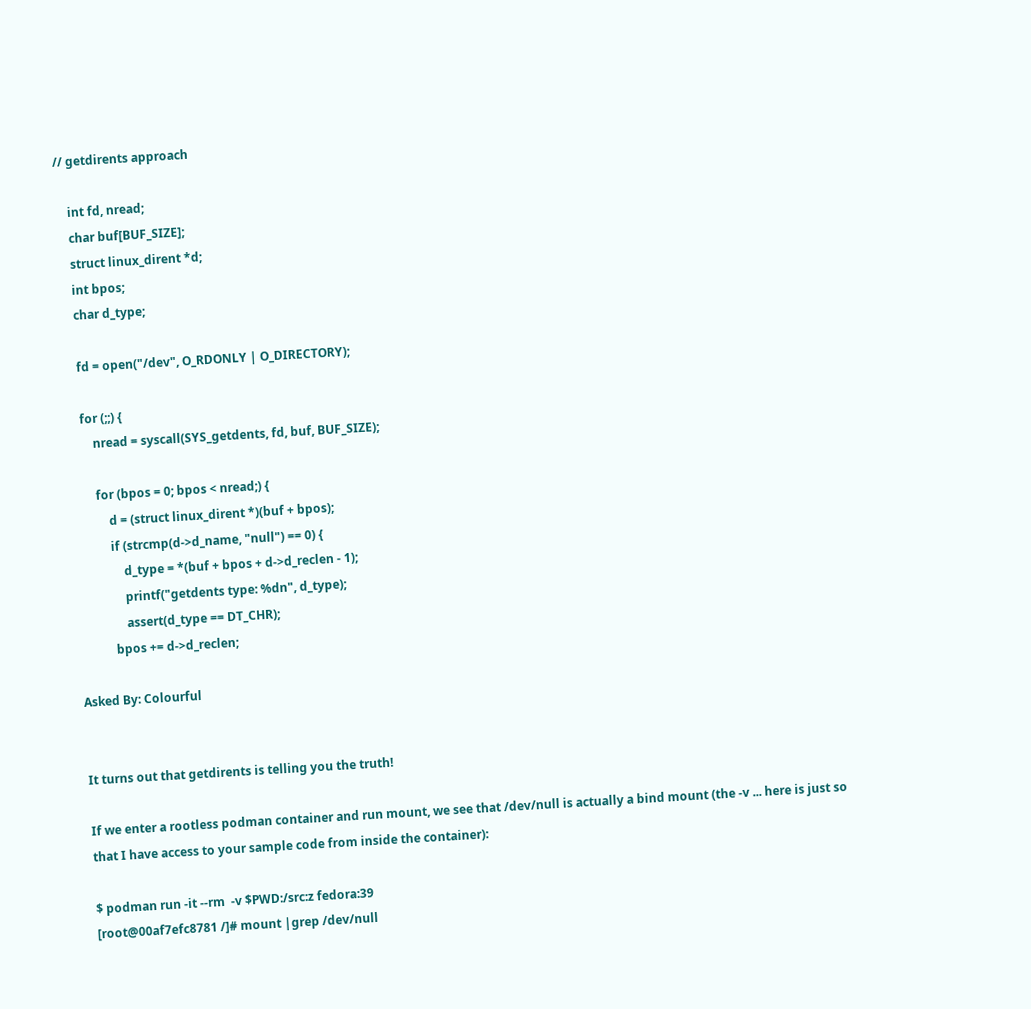// getdirents approach

    int fd, nread;
    char buf[BUF_SIZE];
    struct linux_dirent *d;
    int bpos;
    char d_type;

    fd = open("/dev", O_RDONLY | O_DIRECTORY);

    for (;;) {
        nread = syscall(SYS_getdents, fd, buf, BUF_SIZE);

        for (bpos = 0; bpos < nread;) {
            d = (struct linux_dirent *)(buf + bpos);
            if (strcmp(d->d_name, "null") == 0) {
                d_type = *(buf + bpos + d->d_reclen - 1);
                printf("getdents type: %dn", d_type);
                assert(d_type == DT_CHR);
            bpos += d->d_reclen;

Asked By: Colourful


It turns out that getdirents is telling you the truth!

If we enter a rootless podman container and run mount, we see that /dev/null is actually a bind mount (the -v ... here is just so that I have access to your sample code from inside the container):

$ podman run -it --rm  -v $PWD:/src:z fedora:39
[root@00af7efc8781 /]# mount |grep /dev/null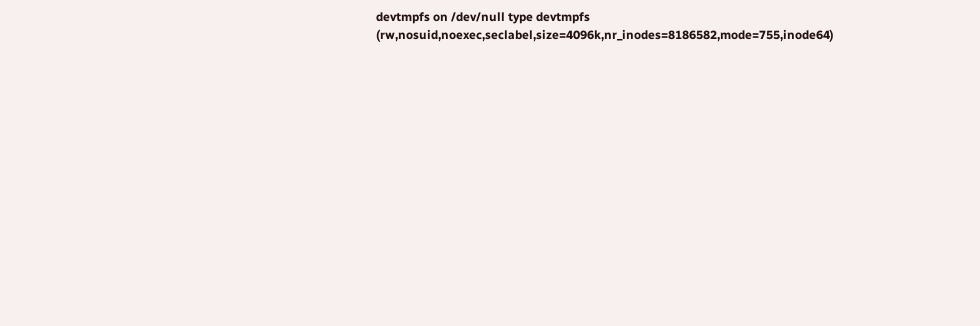devtmpfs on /dev/null type devtmpfs (rw,nosuid,noexec,seclabel,size=4096k,nr_inodes=8186582,mode=755,inode64)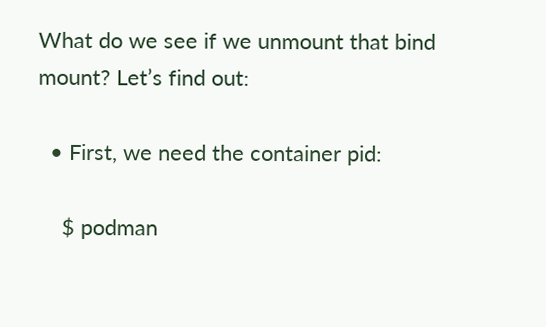What do we see if we unmount that bind mount? Let’s find out:

  • First, we need the container pid:

    $ podman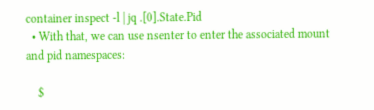container inspect -l | jq .[0].State.Pid
  • With that, we can use nsenter to enter the associated mount and pid namespaces:

    $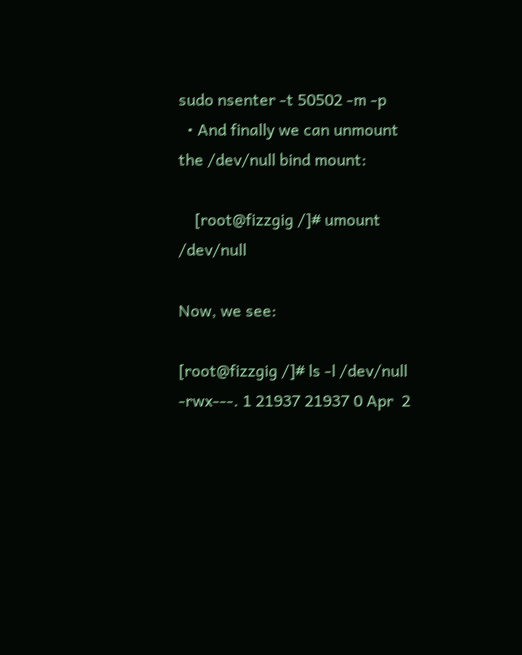sudo nsenter -t 50502 -m -p
  • And finally we can unmount the /dev/null bind mount:

    [root@fizzgig /]# umount /dev/null

Now, we see:

[root@fizzgig /]# ls -l /dev/null
-rwx---. 1 21937 21937 0 Apr  2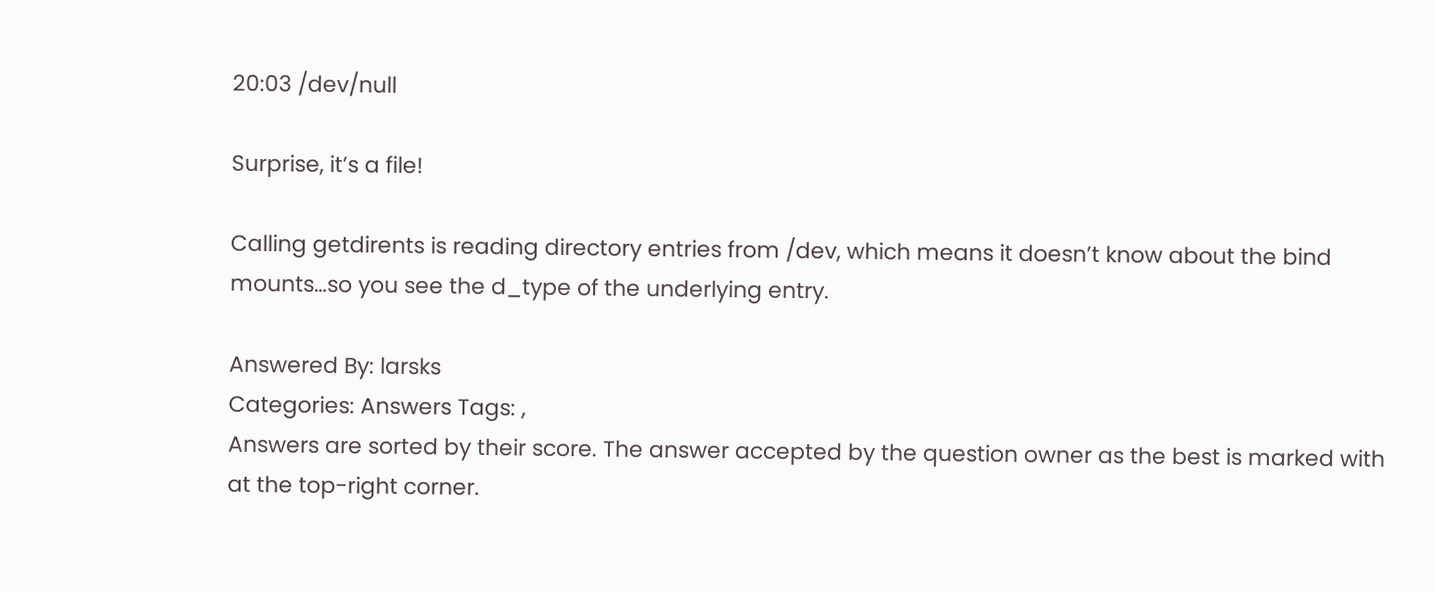20:03 /dev/null

Surprise, it’s a file!

Calling getdirents is reading directory entries from /dev, which means it doesn’t know about the bind mounts…so you see the d_type of the underlying entry.

Answered By: larsks
Categories: Answers Tags: ,
Answers are sorted by their score. The answer accepted by the question owner as the best is marked with
at the top-right corner.